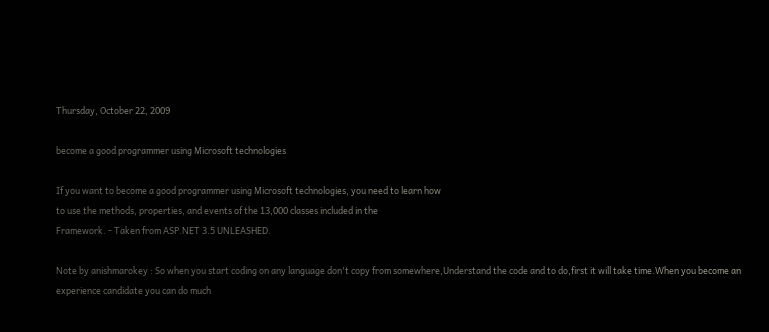Thursday, October 22, 2009

become a good programmer using Microsoft technologies

If you want to become a good programmer using Microsoft technologies, you need to learn how
to use the methods, properties, and events of the 13,000 classes included in the
Framework. - Taken from ASP.NET 3.5 UNLEASHED.

Note by anishmarokey : So when you start coding on any language don't copy from somewhere,Understand the code and to do,first it will take time.When you become an experience candidate you can do much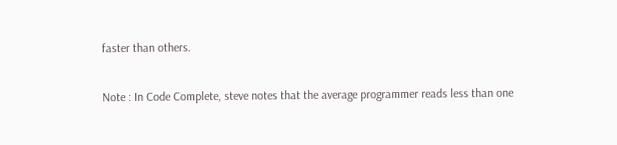faster than others.

Note : In Code Complete, steve notes that the average programmer reads less than one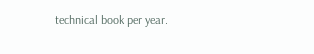technical book per year.